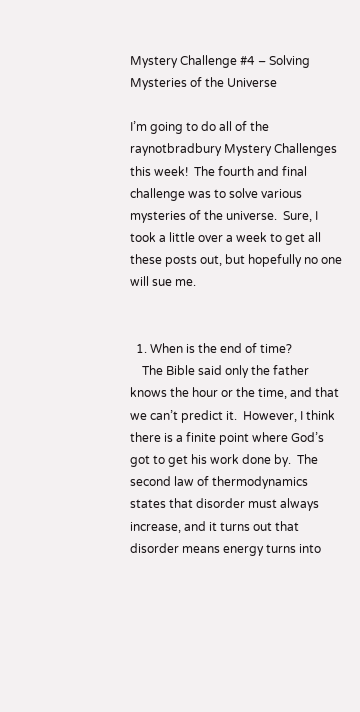Mystery Challenge #4 – Solving Mysteries of the Universe

I’m going to do all of the raynotbradbury Mystery Challenges this week!  The fourth and final challenge was to solve various mysteries of the universe.  Sure, I took a little over a week to get all these posts out, but hopefully no one will sue me.


  1. When is the end of time?
    The Bible said only the father knows the hour or the time, and that we can’t predict it.  However, I think there is a finite point where God’s got to get his work done by.  The second law of thermodynamics states that disorder must always increase, and it turns out that disorder means energy turns into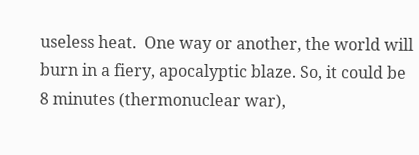useless heat.  One way or another, the world will burn in a fiery, apocalyptic blaze. So, it could be 8 minutes (thermonuclear war),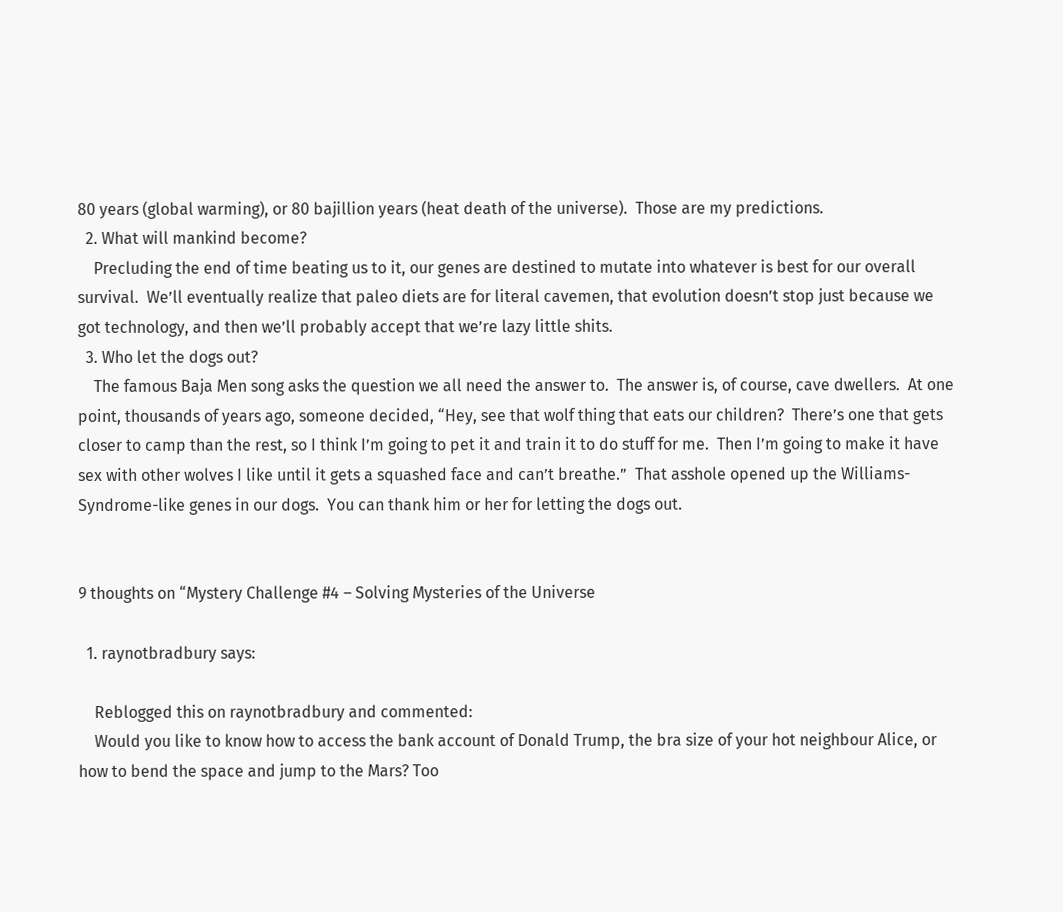80 years (global warming), or 80 bajillion years (heat death of the universe).  Those are my predictions.
  2. What will mankind become?
    Precluding the end of time beating us to it, our genes are destined to mutate into whatever is best for our overall survival.  We’ll eventually realize that paleo diets are for literal cavemen, that evolution doesn’t stop just because we got technology, and then we’ll probably accept that we’re lazy little shits.
  3. Who let the dogs out?
    The famous Baja Men song asks the question we all need the answer to.  The answer is, of course, cave dwellers.  At one point, thousands of years ago, someone decided, “Hey, see that wolf thing that eats our children?  There’s one that gets closer to camp than the rest, so I think I’m going to pet it and train it to do stuff for me.  Then I’m going to make it have sex with other wolves I like until it gets a squashed face and can’t breathe.”  That asshole opened up the Williams-Syndrome-like genes in our dogs.  You can thank him or her for letting the dogs out.


9 thoughts on “Mystery Challenge #4 – Solving Mysteries of the Universe

  1. raynotbradbury says:

    Reblogged this on raynotbradbury and commented:
    Would you like to know how to access the bank account of Donald Trump, the bra size of your hot neighbour Alice, or how to bend the space and jump to the Mars? Too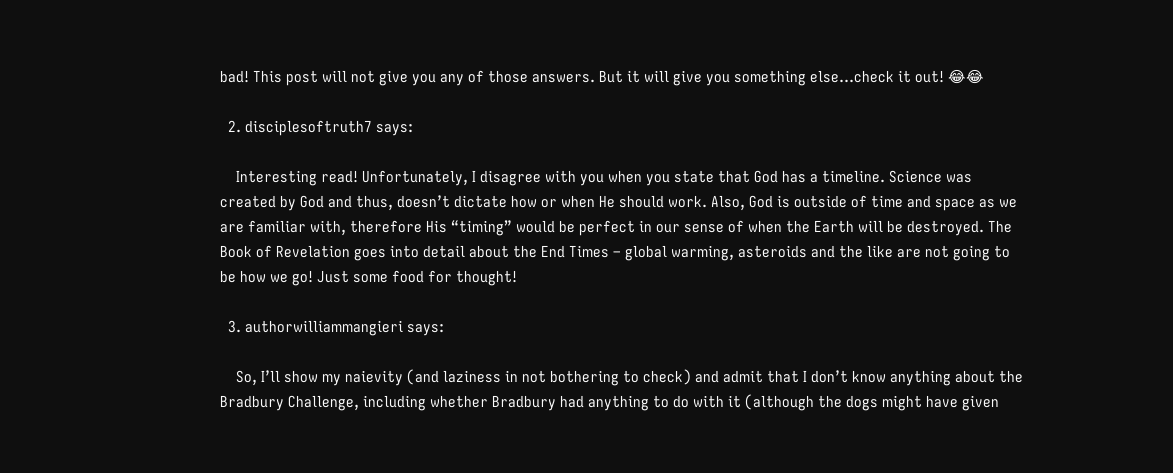bad! This post will not give you any of those answers. But it will give you something else…check it out! 😂😂

  2. disciplesoftruth7 says:

    Interesting read! Unfortunately, I disagree with you when you state that God has a timeline. Science was created by God and thus, doesn’t dictate how or when He should work. Also, God is outside of time and space as we are familiar with, therefore His “timing” would be perfect in our sense of when the Earth will be destroyed. The Book of Revelation goes into detail about the End Times – global warming, asteroids and the like are not going to be how we go! Just some food for thought!

  3. authorwilliammangieri says:

    So, I’ll show my naievity (and laziness in not bothering to check) and admit that I don’t know anything about the Bradbury Challenge, including whether Bradbury had anything to do with it (although the dogs might have given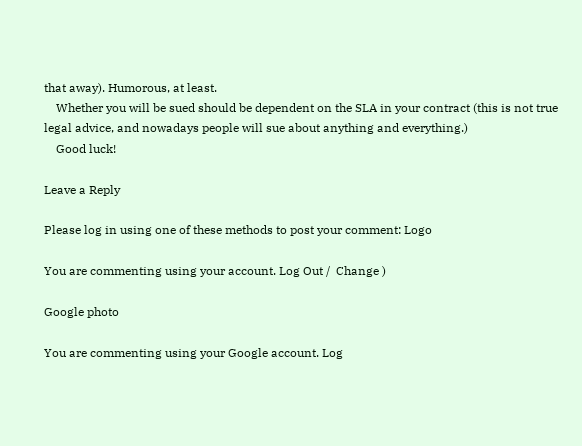that away). Humorous, at least.
    Whether you will be sued should be dependent on the SLA in your contract (this is not true legal advice, and nowadays people will sue about anything and everything.)
    Good luck!

Leave a Reply

Please log in using one of these methods to post your comment: Logo

You are commenting using your account. Log Out /  Change )

Google photo

You are commenting using your Google account. Log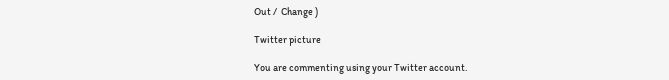Out /  Change )

Twitter picture

You are commenting using your Twitter account.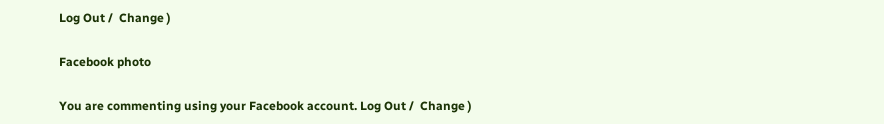Log Out /  Change )

Facebook photo

You are commenting using your Facebook account. Log Out /  Change )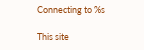Connecting to %s

This site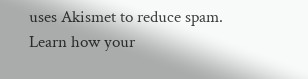uses Akismet to reduce spam. Learn how your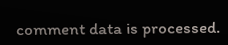comment data is processed.